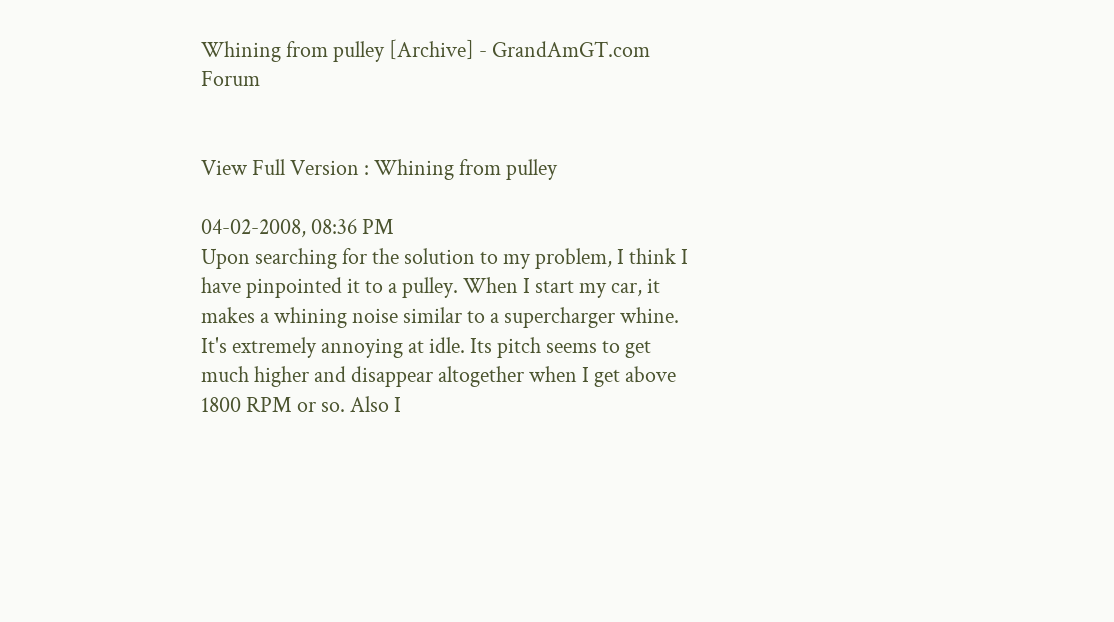Whining from pulley [Archive] - GrandAmGT.com Forum


View Full Version : Whining from pulley

04-02-2008, 08:36 PM
Upon searching for the solution to my problem, I think I have pinpointed it to a pulley. When I start my car, it makes a whining noise similar to a supercharger whine. It's extremely annoying at idle. Its pitch seems to get much higher and disappear altogether when I get above 1800 RPM or so. Also I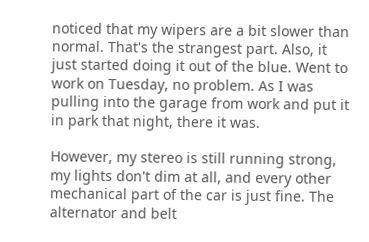noticed that my wipers are a bit slower than normal. That's the strangest part. Also, it just started doing it out of the blue. Went to work on Tuesday, no problem. As I was pulling into the garage from work and put it in park that night, there it was.

However, my stereo is still running strong, my lights don't dim at all, and every other mechanical part of the car is just fine. The alternator and belt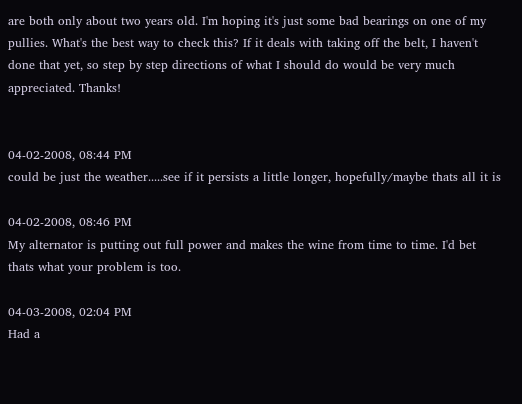are both only about two years old. I'm hoping it's just some bad bearings on one of my pullies. What's the best way to check this? If it deals with taking off the belt, I haven't done that yet, so step by step directions of what I should do would be very much appreciated. Thanks!


04-02-2008, 08:44 PM
could be just the weather.....see if it persists a little longer, hopefully/maybe thats all it is

04-02-2008, 08:46 PM
My alternator is putting out full power and makes the wine from time to time. I'd bet thats what your problem is too.

04-03-2008, 02:04 PM
Had a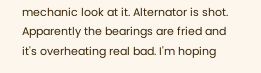mechanic look at it. Alternator is shot. Apparently the bearings are fried and it's overheating real bad. I'm hoping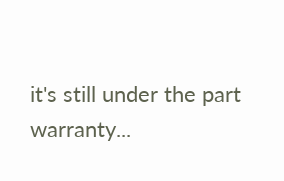it's still under the part warranty...